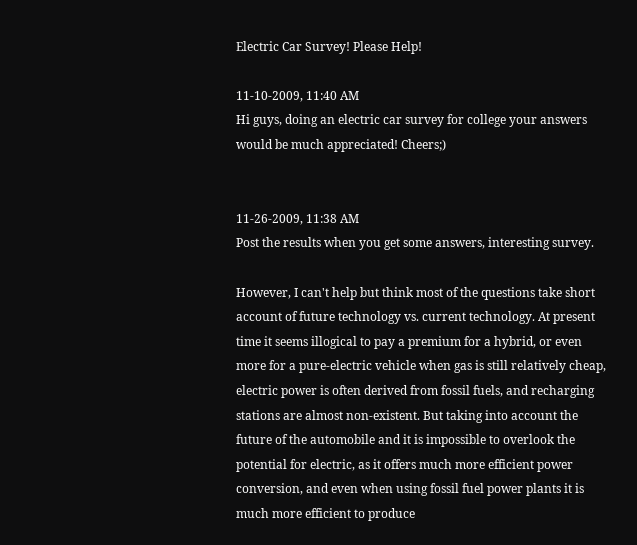Electric Car Survey! Please Help!

11-10-2009, 11:40 AM
Hi guys, doing an electric car survey for college your answers would be much appreciated! Cheers;)


11-26-2009, 11:38 AM
Post the results when you get some answers, interesting survey.

However, I can't help but think most of the questions take short account of future technology vs. current technology. At present time it seems illogical to pay a premium for a hybrid, or even more for a pure-electric vehicle when gas is still relatively cheap, electric power is often derived from fossil fuels, and recharging stations are almost non-existent. But taking into account the future of the automobile and it is impossible to overlook the potential for electric, as it offers much more efficient power conversion, and even when using fossil fuel power plants it is much more efficient to produce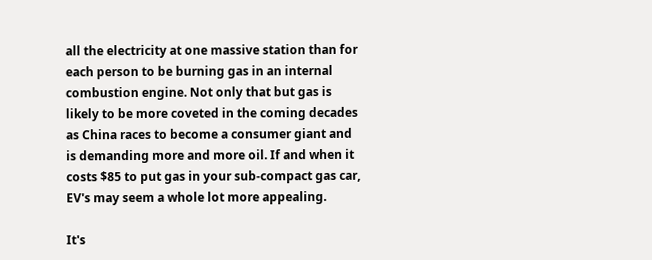all the electricity at one massive station than for each person to be burning gas in an internal combustion engine. Not only that but gas is likely to be more coveted in the coming decades as China races to become a consumer giant and is demanding more and more oil. If and when it costs $85 to put gas in your sub-compact gas car, EV's may seem a whole lot more appealing.

It's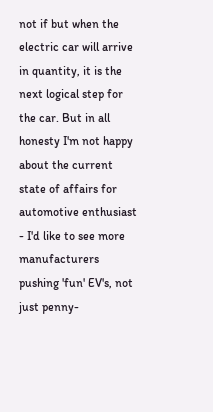not if but when the electric car will arrive in quantity, it is the next logical step for the car. But in all honesty I'm not happy about the current state of affairs for automotive enthusiast - I'd like to see more manufacturers pushing 'fun' EV's, not just penny-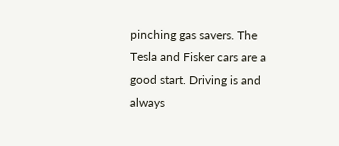pinching gas savers. The Tesla and Fisker cars are a good start. Driving is and always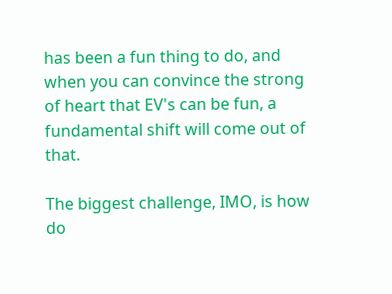has been a fun thing to do, and when you can convince the strong of heart that EV's can be fun, a fundamental shift will come out of that.

The biggest challenge, IMO, is how do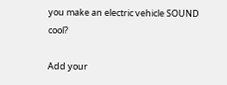you make an electric vehicle SOUND cool?

Add your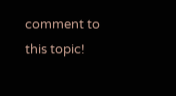comment to this topic!